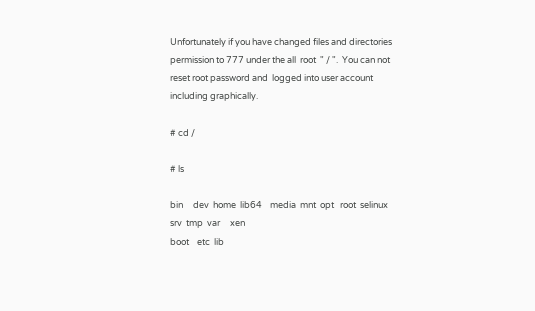Unfortunately if you have changed files and directories permission to 777 under the all  root  " / ".  You can not reset root password and  logged into user account including graphically.

# cd /

# ls

bin     dev  home  lib64    media  mnt  opt   root  selinux     srv  tmp  var     xen
boot    etc  lib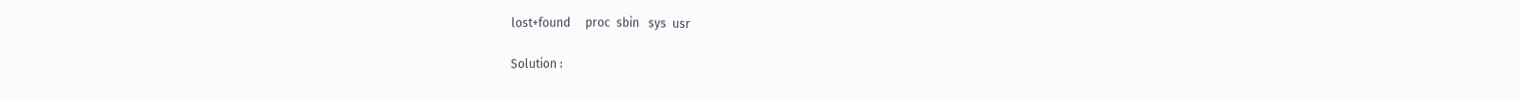lost+found     proc  sbin   sys  usr

Solution :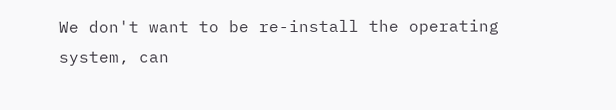We don't want to be re-install the operating system, can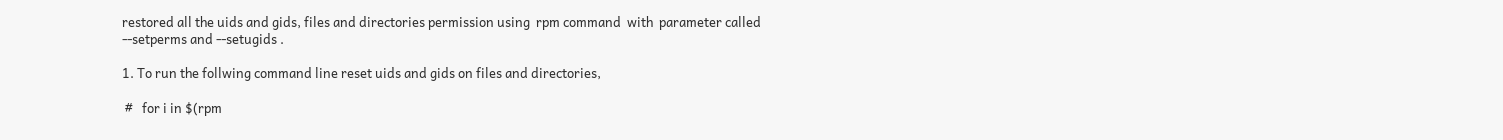restored all the uids and gids, files and directories permission using  rpm command  with  parameter called --setperms and --setugids .

1. To run the follwing command line reset uids and gids on files and directories,

 #   for i in $(rpm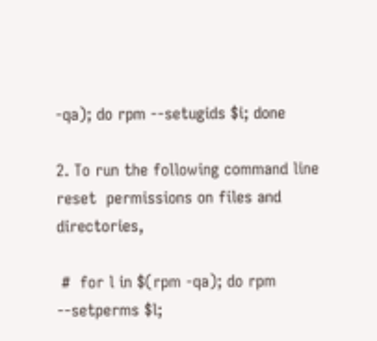-qa); do rpm --setugids $i; done

2. To run the following command line reset  permissions on files and directories,

 #  for l in $(rpm -qa); do rpm --setperms $l;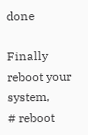done

Finally reboot your system,
# reboot